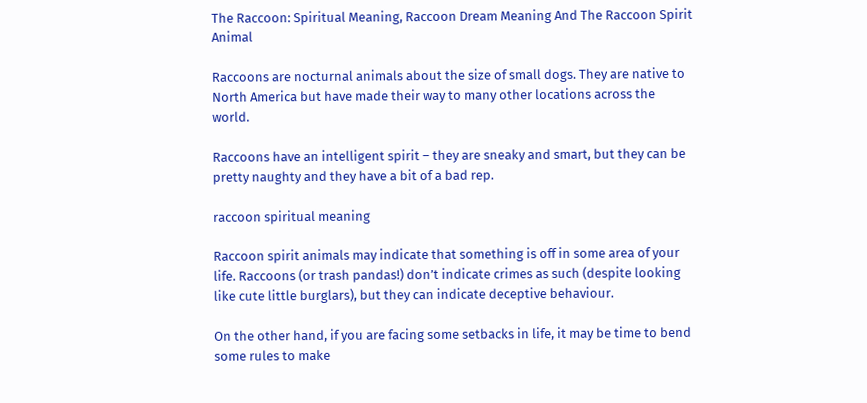The Raccoon: Spiritual Meaning, Raccoon Dream Meaning And The Raccoon Spirit Animal

Raccoons are nocturnal animals about the size of small dogs. They are native to North America but have made their way to many other locations across the world.

Raccoons have an intelligent spirit – they are sneaky and smart, but they can be pretty naughty and they have a bit of a bad rep.

raccoon spiritual meaning

Raccoon spirit animals may indicate that something is off in some area of your life. Raccoons (or trash pandas!) don’t indicate crimes as such (despite looking like cute little burglars), but they can indicate deceptive behaviour.

On the other hand, if you are facing some setbacks in life, it may be time to bend some rules to make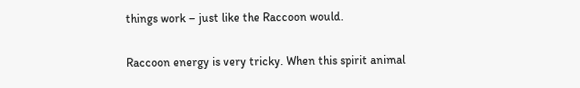things work – just like the Raccoon would.

Raccoon energy is very tricky. When this spirit animal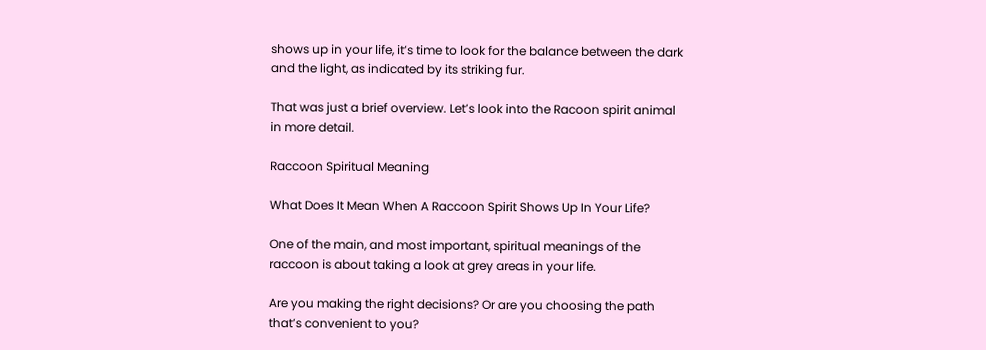shows up in your life, it’s time to look for the balance between the dark and the light, as indicated by its striking fur.

That was just a brief overview. Let’s look into the Racoon spirit animal in more detail.

Raccoon Spiritual Meaning

What Does It Mean When A Raccoon Spirit Shows Up In Your Life?

One of the main, and most important, spiritual meanings of the raccoon is about taking a look at grey areas in your life.

Are you making the right decisions? Or are you choosing the path that’s convenient to you?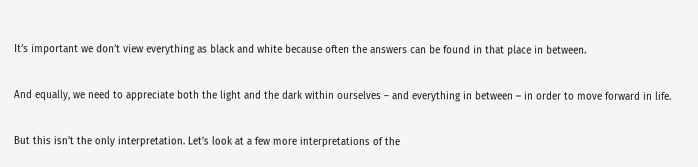It’s important we don’t view everything as black and white because often the answers can be found in that place in between.

And equally, we need to appreciate both the light and the dark within ourselves – and everything in between – in order to move forward in life.

But this isn’t the only interpretation. Let’s look at a few more interpretations of the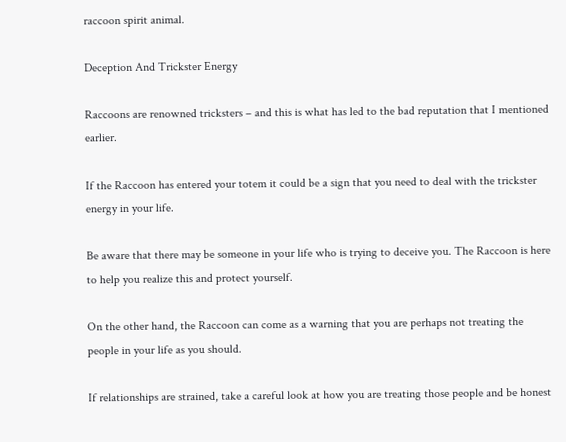raccoon spirit animal.

Deception And Trickster Energy

Raccoons are renowned tricksters – and this is what has led to the bad reputation that I mentioned earlier.

If the Raccoon has entered your totem it could be a sign that you need to deal with the trickster energy in your life.

Be aware that there may be someone in your life who is trying to deceive you. The Raccoon is here to help you realize this and protect yourself.

On the other hand, the Raccoon can come as a warning that you are perhaps not treating the people in your life as you should.

If relationships are strained, take a careful look at how you are treating those people and be honest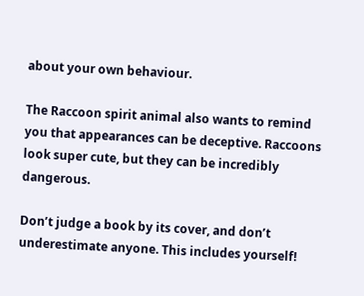about your own behaviour.

The Raccoon spirit animal also wants to remind you that appearances can be deceptive. Raccoons look super cute, but they can be incredibly dangerous.

Don’t judge a book by its cover, and don’t underestimate anyone. This includes yourself!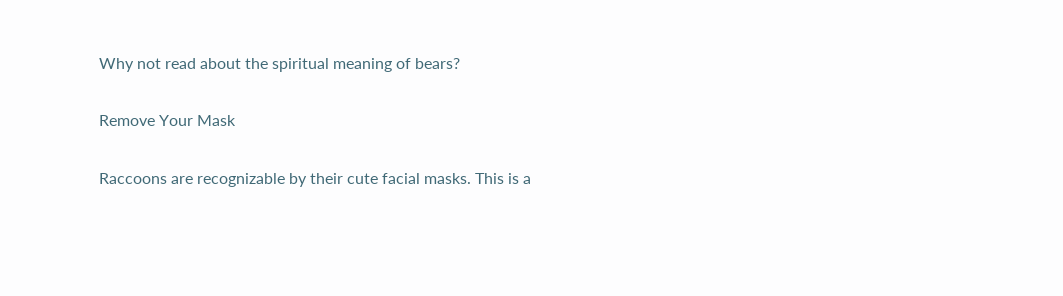Why not read about the spiritual meaning of bears?

Remove Your Mask

Raccoons are recognizable by their cute facial masks. This is a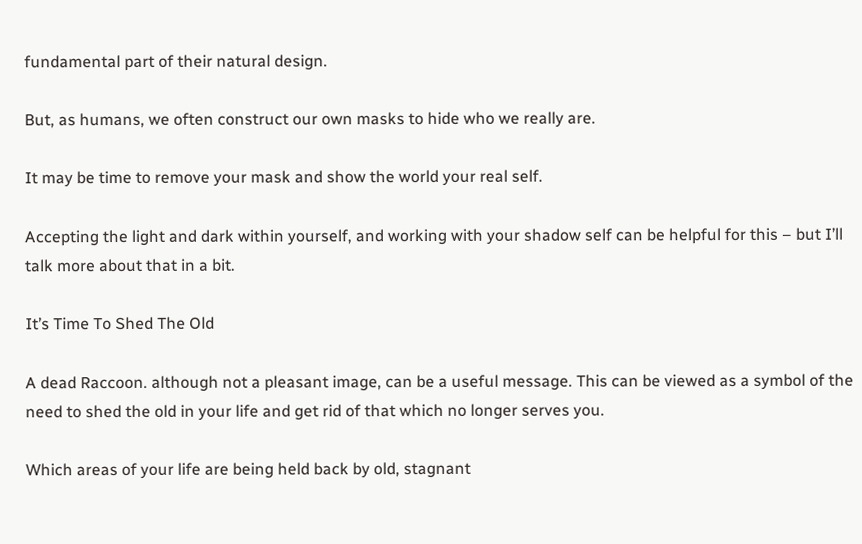fundamental part of their natural design.

But, as humans, we often construct our own masks to hide who we really are.

It may be time to remove your mask and show the world your real self.

Accepting the light and dark within yourself, and working with your shadow self can be helpful for this – but I’ll talk more about that in a bit.

It’s Time To Shed The Old

A dead Raccoon. although not a pleasant image, can be a useful message. This can be viewed as a symbol of the need to shed the old in your life and get rid of that which no longer serves you.

Which areas of your life are being held back by old, stagnant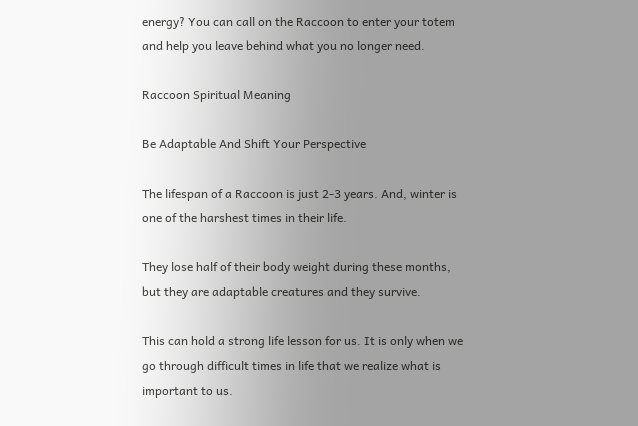energy? You can call on the Raccoon to enter your totem and help you leave behind what you no longer need.

Raccoon Spiritual Meaning

Be Adaptable And Shift Your Perspective

The lifespan of a Raccoon is just 2-3 years. And, winter is one of the harshest times in their life.

They lose half of their body weight during these months, but they are adaptable creatures and they survive.

This can hold a strong life lesson for us. It is only when we go through difficult times in life that we realize what is important to us.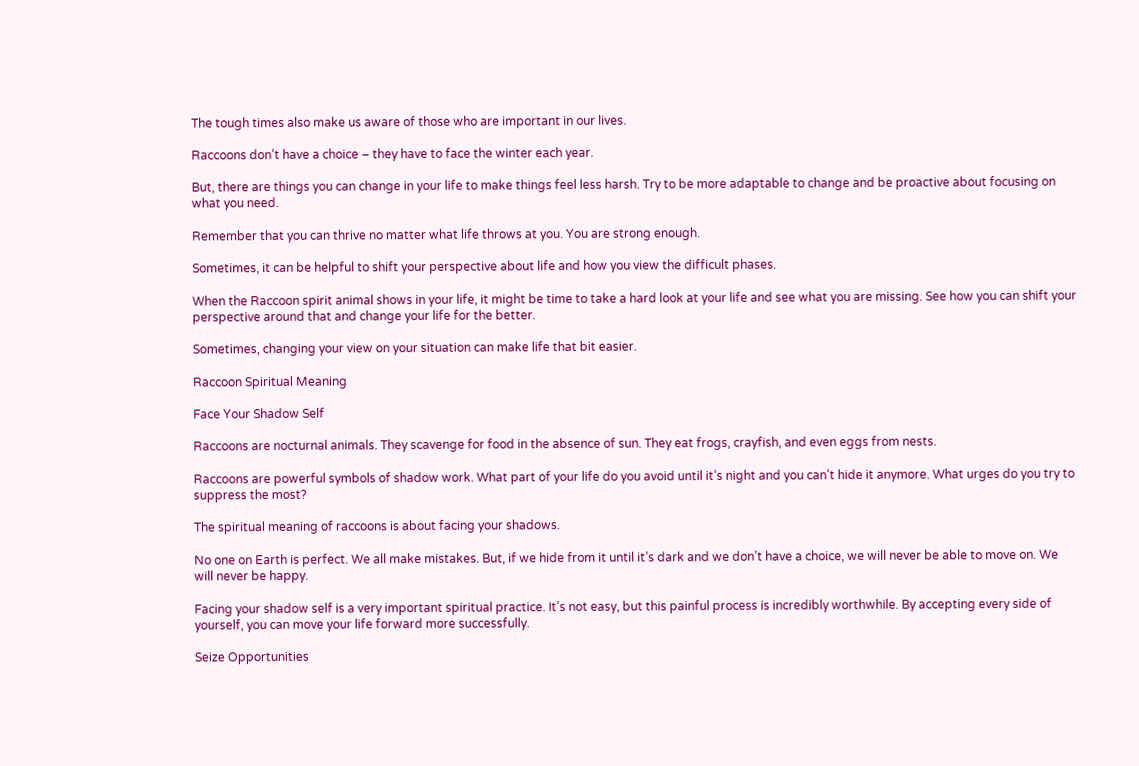The tough times also make us aware of those who are important in our lives.

Raccoons don’t have a choice – they have to face the winter each year.

But, there are things you can change in your life to make things feel less harsh. Try to be more adaptable to change and be proactive about focusing on what you need.

Remember that you can thrive no matter what life throws at you. You are strong enough.

Sometimes, it can be helpful to shift your perspective about life and how you view the difficult phases.

When the Raccoon spirit animal shows in your life, it might be time to take a hard look at your life and see what you are missing. See how you can shift your perspective around that and change your life for the better.

Sometimes, changing your view on your situation can make life that bit easier.

Raccoon Spiritual Meaning

Face Your Shadow Self

Raccoons are nocturnal animals. They scavenge for food in the absence of sun. They eat frogs, crayfish, and even eggs from nests.

Raccoons are powerful symbols of shadow work. What part of your life do you avoid until it’s night and you can’t hide it anymore. What urges do you try to suppress the most?

The spiritual meaning of raccoons is about facing your shadows.

No one on Earth is perfect. We all make mistakes. But, if we hide from it until it’s dark and we don’t have a choice, we will never be able to move on. We will never be happy.

Facing your shadow self is a very important spiritual practice. It’s not easy, but this painful process is incredibly worthwhile. By accepting every side of yourself, you can move your life forward more successfully.

Seize Opportunities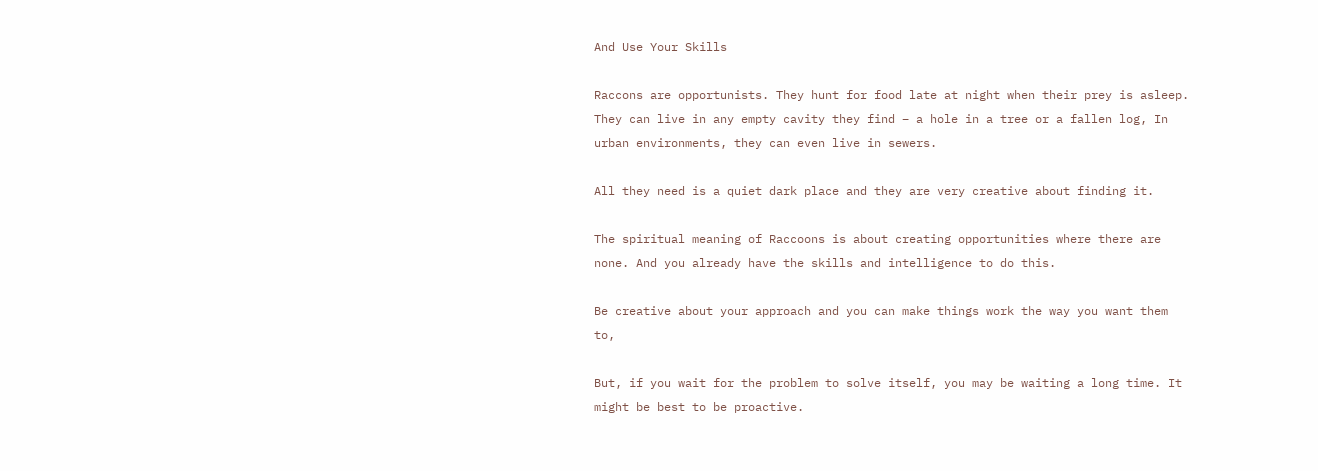And Use Your Skills

Raccons are opportunists. They hunt for food late at night when their prey is asleep. They can live in any empty cavity they find – a hole in a tree or a fallen log, In urban environments, they can even live in sewers.

All they need is a quiet dark place and they are very creative about finding it.

The spiritual meaning of Raccoons is about creating opportunities where there are none. And you already have the skills and intelligence to do this.

Be creative about your approach and you can make things work the way you want them to,

But, if you wait for the problem to solve itself, you may be waiting a long time. It might be best to be proactive.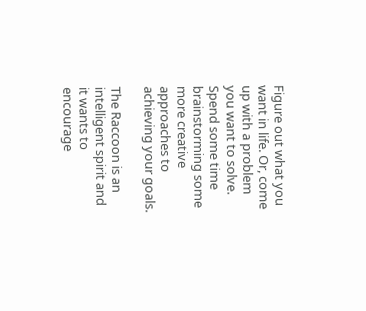Figure out what you want in life. Or, come up with a problem you want to solve. Spend some time brainstorming some more creative approaches to achieving your goals.

The Raccoon is an intelligent spirit and it wants to encourage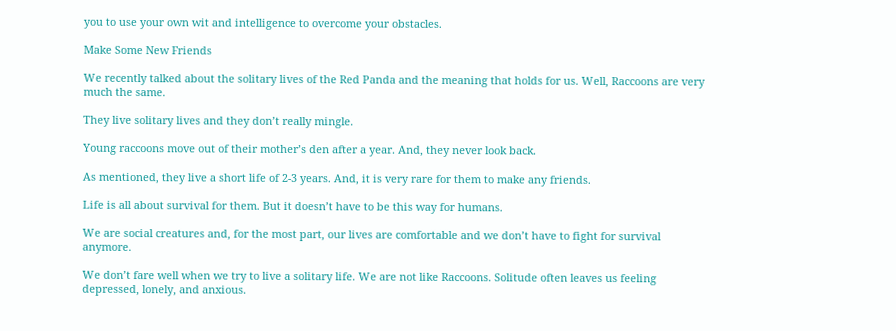you to use your own wit and intelligence to overcome your obstacles.

Make Some New Friends

We recently talked about the solitary lives of the Red Panda and the meaning that holds for us. Well, Raccoons are very much the same.

They live solitary lives and they don’t really mingle.

Young raccoons move out of their mother’s den after a year. And, they never look back.

As mentioned, they live a short life of 2-3 years. And, it is very rare for them to make any friends.

Life is all about survival for them. But it doesn’t have to be this way for humans.

We are social creatures and, for the most part, our lives are comfortable and we don’t have to fight for survival anymore.

We don’t fare well when we try to live a solitary life. We are not like Raccoons. Solitude often leaves us feeling depressed, lonely, and anxious.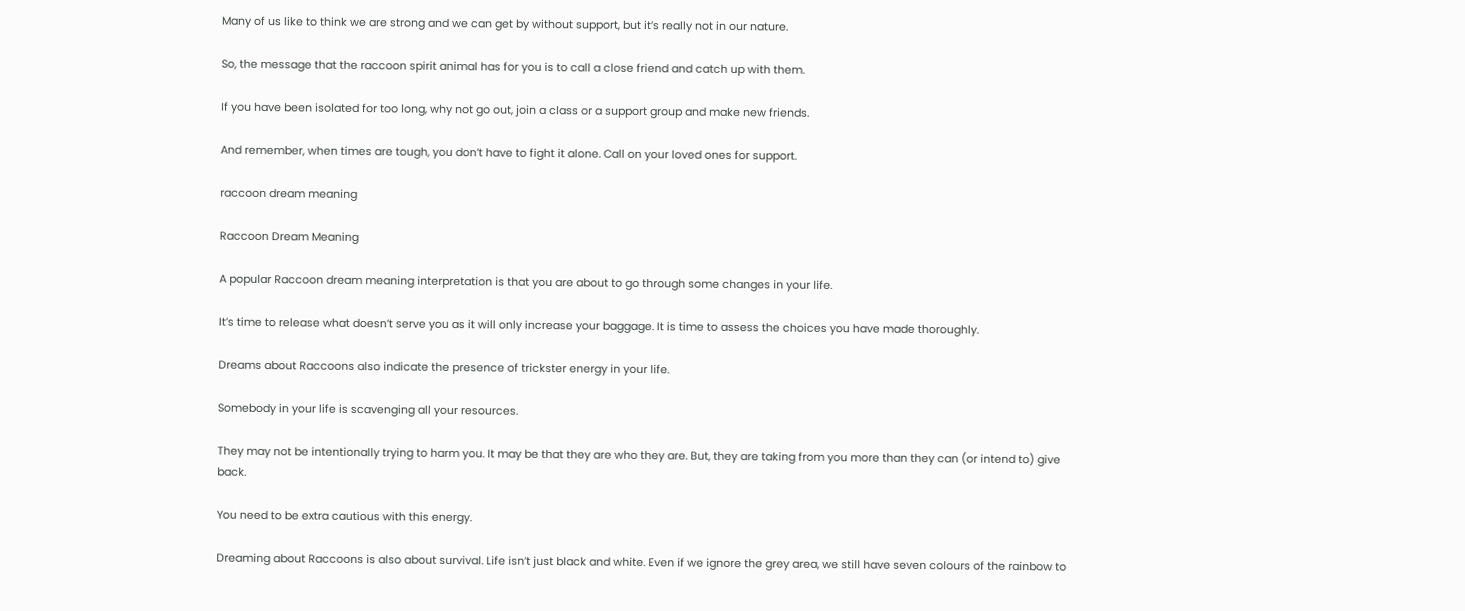Many of us like to think we are strong and we can get by without support, but it’s really not in our nature.

So, the message that the raccoon spirit animal has for you is to call a close friend and catch up with them.

If you have been isolated for too long, why not go out, join a class or a support group and make new friends.

And remember, when times are tough, you don’t have to fight it alone. Call on your loved ones for support.

raccoon dream meaning

Raccoon Dream Meaning

A popular Raccoon dream meaning interpretation is that you are about to go through some changes in your life.

It’s time to release what doesn’t serve you as it will only increase your baggage. It is time to assess the choices you have made thoroughly.

Dreams about Raccoons also indicate the presence of trickster energy in your life.

Somebody in your life is scavenging all your resources.

They may not be intentionally trying to harm you. It may be that they are who they are. But, they are taking from you more than they can (or intend to) give back.

You need to be extra cautious with this energy.

Dreaming about Raccoons is also about survival. Life isn’t just black and white. Even if we ignore the grey area, we still have seven colours of the rainbow to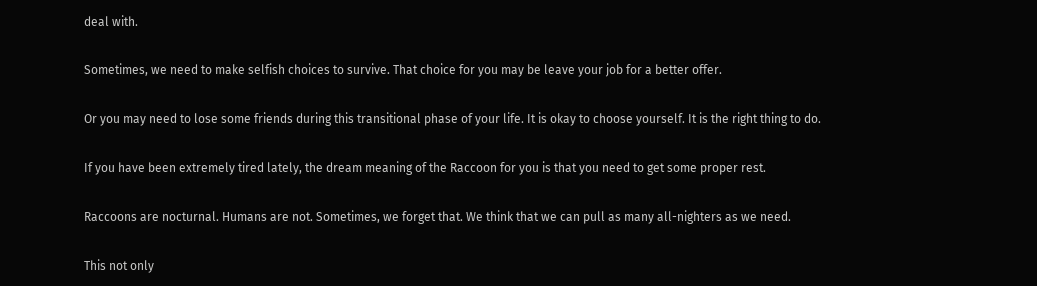deal with.

Sometimes, we need to make selfish choices to survive. That choice for you may be leave your job for a better offer.

Or you may need to lose some friends during this transitional phase of your life. It is okay to choose yourself. It is the right thing to do.

If you have been extremely tired lately, the dream meaning of the Raccoon for you is that you need to get some proper rest.

Raccoons are nocturnal. Humans are not. Sometimes, we forget that. We think that we can pull as many all-nighters as we need.

This not only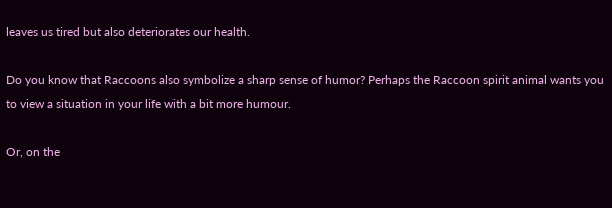leaves us tired but also deteriorates our health.

Do you know that Raccoons also symbolize a sharp sense of humor? Perhaps the Raccoon spirit animal wants you to view a situation in your life with a bit more humour.

Or, on the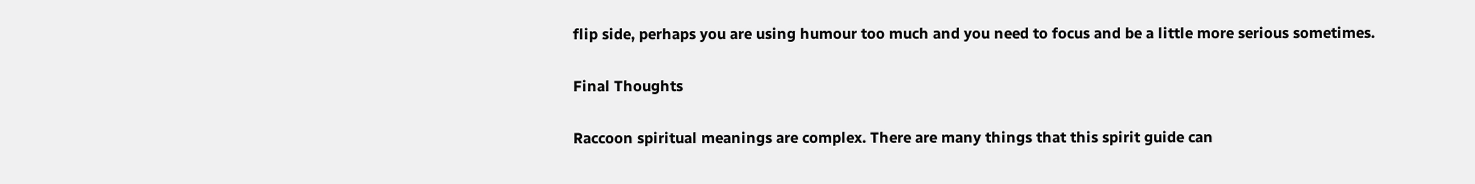flip side, perhaps you are using humour too much and you need to focus and be a little more serious sometimes.

Final Thoughts

Raccoon spiritual meanings are complex. There are many things that this spirit guide can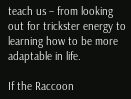teach us – from looking out for trickster energy to learning how to be more adaptable in life.

If the Raccoon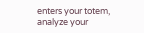enters your totem, analyze your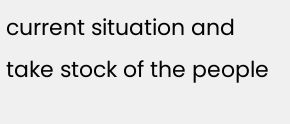current situation and take stock of the people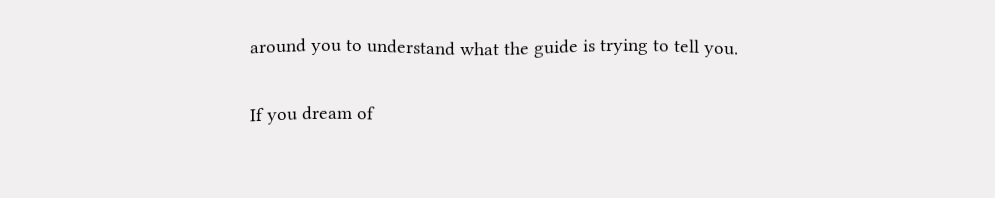around you to understand what the guide is trying to tell you.

If you dream of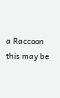a Raccoon this may be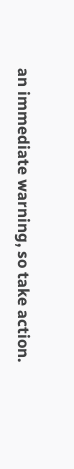an immediate warning, so take action.